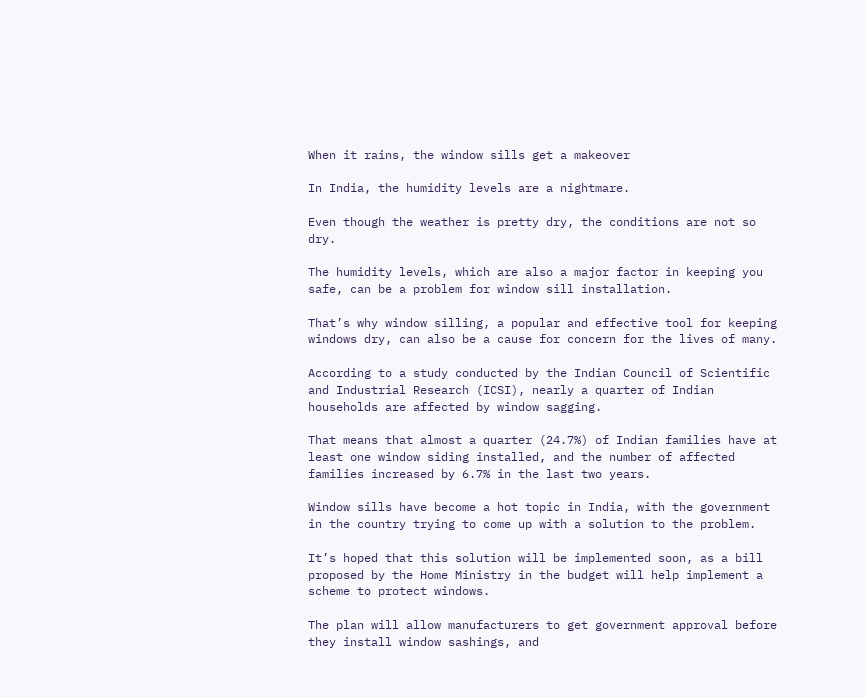When it rains, the window sills get a makeover

In India, the humidity levels are a nightmare.

Even though the weather is pretty dry, the conditions are not so dry.

The humidity levels, which are also a major factor in keeping you safe, can be a problem for window sill installation.

That’s why window silling, a popular and effective tool for keeping windows dry, can also be a cause for concern for the lives of many.

According to a study conducted by the Indian Council of Scientific and Industrial Research (ICSI), nearly a quarter of Indian households are affected by window sagging.

That means that almost a quarter (24.7%) of Indian families have at least one window siding installed, and the number of affected families increased by 6.7% in the last two years.

Window sills have become a hot topic in India, with the government in the country trying to come up with a solution to the problem.

It’s hoped that this solution will be implemented soon, as a bill proposed by the Home Ministry in the budget will help implement a scheme to protect windows.

The plan will allow manufacturers to get government approval before they install window sashings, and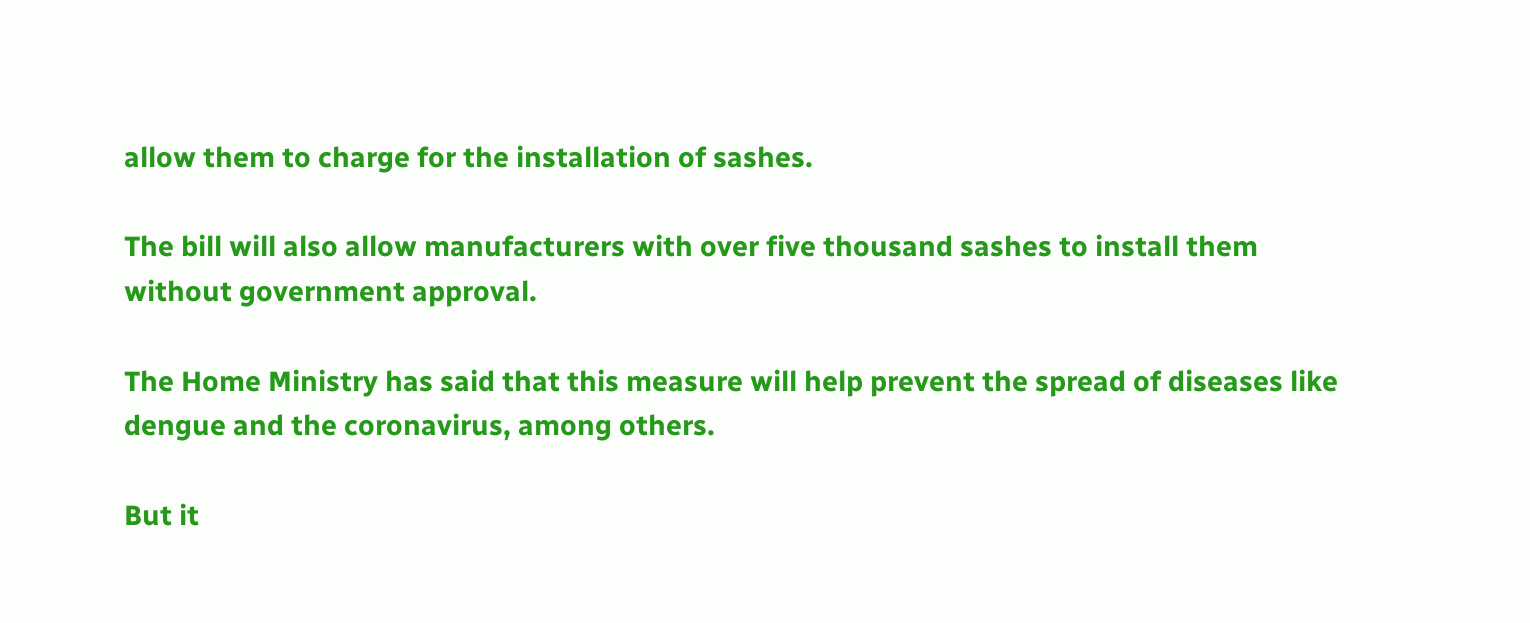allow them to charge for the installation of sashes.

The bill will also allow manufacturers with over five thousand sashes to install them without government approval.

The Home Ministry has said that this measure will help prevent the spread of diseases like dengue and the coronavirus, among others.

But it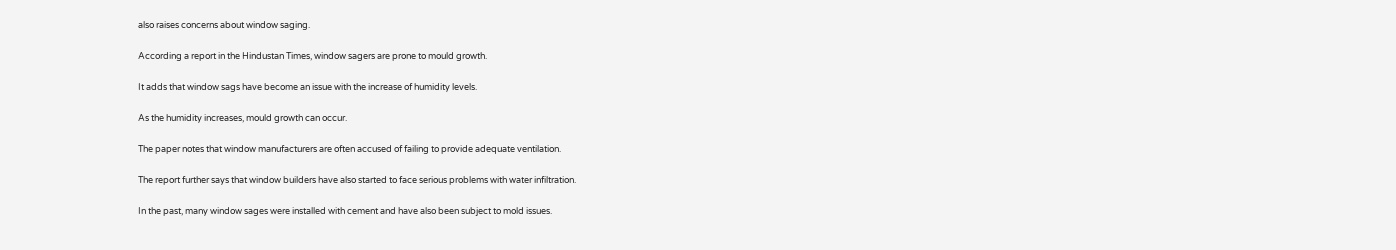also raises concerns about window saging.

According a report in the Hindustan Times, window sagers are prone to mould growth.

It adds that window sags have become an issue with the increase of humidity levels.

As the humidity increases, mould growth can occur.

The paper notes that window manufacturers are often accused of failing to provide adequate ventilation.

The report further says that window builders have also started to face serious problems with water infiltration.

In the past, many window sages were installed with cement and have also been subject to mold issues.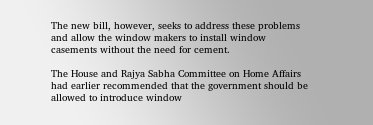The new bill, however, seeks to address these problems and allow the window makers to install window casements without the need for cement.

The House and Rajya Sabha Committee on Home Affairs had earlier recommended that the government should be allowed to introduce window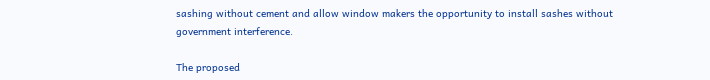sashing without cement and allow window makers the opportunity to install sashes without government interference.

The proposed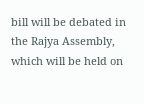bill will be debated in the Rajya Assembly, which will be held on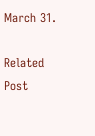March 31.

Related Post